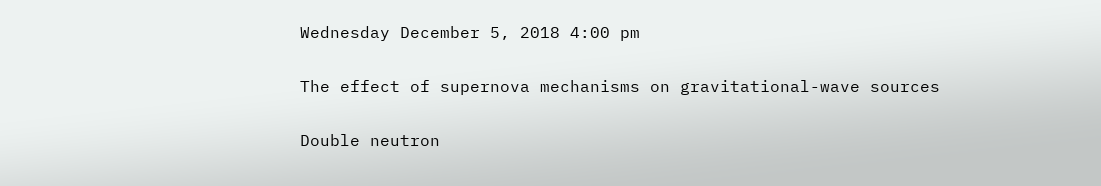Wednesday December 5, 2018 4:00 pm

The effect of supernova mechanisms on gravitational-wave sources

Double neutron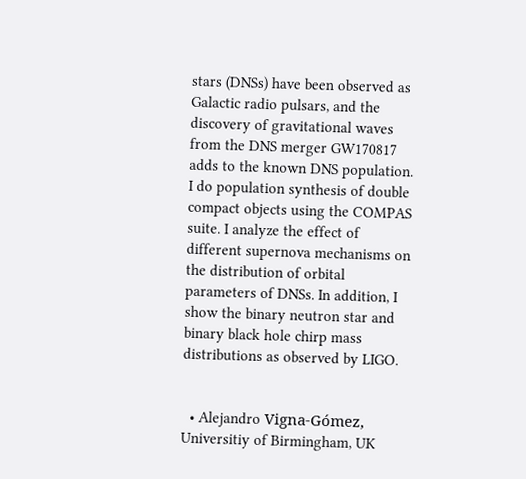stars (DNSs) have been observed as Galactic radio pulsars, and the discovery of gravitational waves from the DNS merger GW170817 adds to the known DNS population. I do population synthesis of double compact objects using the COMPAS suite. I analyze the effect of different supernova mechanisms on the distribution of orbital parameters of DNSs. In addition, I show the binary neutron star and binary black hole chirp mass distributions as observed by LIGO.


  • Alejandro Vigna-Gómez, Universitiy of Birmingham, UK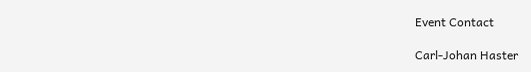Event Contact

Carl-Johan Haster